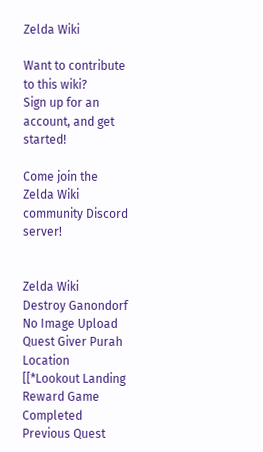Zelda Wiki

Want to contribute to this wiki?
Sign up for an account, and get started!

Come join the Zelda Wiki community Discord server!


Zelda Wiki
Destroy Ganondorf
No Image Upload
Quest Giver Purah
Location [[*Lookout Landing
Reward Game Completed
Previous Quest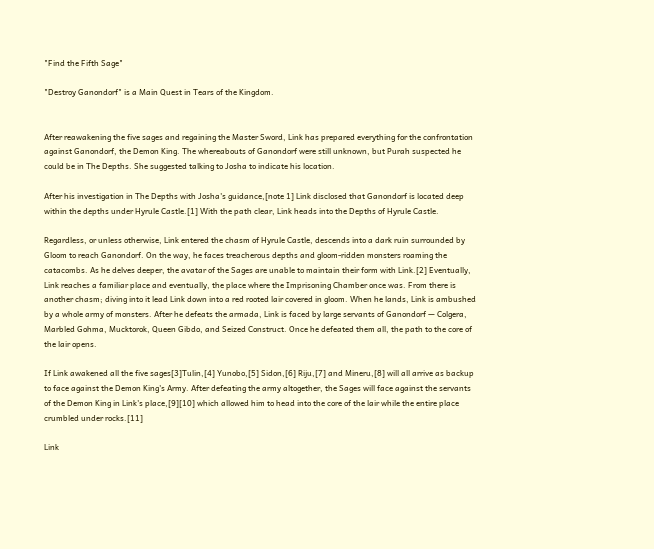"Find the Fifth Sage"

"Destroy Ganondorf" is a Main Quest in Tears of the Kingdom.


After reawakening the five sages and regaining the Master Sword, Link has prepared everything for the confrontation against Ganondorf, the Demon King. The whereabouts of Ganondorf were still unknown, but Purah suspected he could be in The Depths. She suggested talking to Josha to indicate his location.

After his investigation in The Depths with Josha's guidance,[note 1] Link disclosed that Ganondorf is located deep within the depths under Hyrule Castle.[1] With the path clear, Link heads into the Depths of Hyrule Castle.

Regardless, or unless otherwise, Link entered the chasm of Hyrule Castle, descends into a dark ruin surrounded by Gloom to reach Ganondorf. On the way, he faces treacherous depths and gloom-ridden monsters roaming the catacombs. As he delves deeper, the avatar of the Sages are unable to maintain their form with Link.[2] Eventually, Link reaches a familiar place and eventually, the place where the Imprisoning Chamber once was. From there is another chasm; diving into it lead Link down into a red rooted lair covered in gloom. When he lands, Link is ambushed by a whole army of monsters. After he defeats the armada, Link is faced by large servants of Ganondorf — Colgera, Marbled Gohma, Mucktorok, Queen Gibdo, and Seized Construct. Once he defeated them all, the path to the core of the lair opens.

If Link awakened all the five sages[3]Tulin,[4] Yunobo,[5] Sidon,[6] Riju,[7] and Mineru,[8] will all arrive as backup to face against the Demon King's Army. After defeating the army altogether, the Sages will face against the servants of the Demon King in Link's place,[9][10] which allowed him to head into the core of the lair while the entire place crumbled under rocks.[11]

Link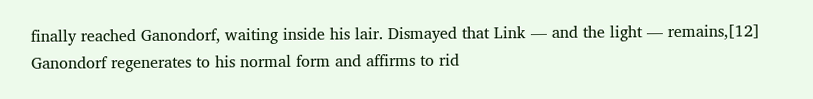finally reached Ganondorf, waiting inside his lair. Dismayed that Link — and the light — remains,[12] Ganondorf regenerates to his normal form and affirms to rid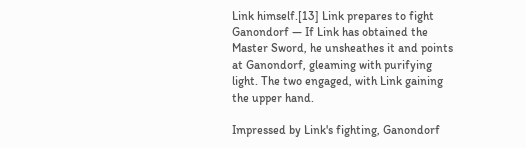Link himself.[13] Link prepares to fight Ganondorf — If Link has obtained the Master Sword, he unsheathes it and points at Ganondorf, gleaming with purifying light. The two engaged, with Link gaining the upper hand.

Impressed by Link's fighting, Ganondorf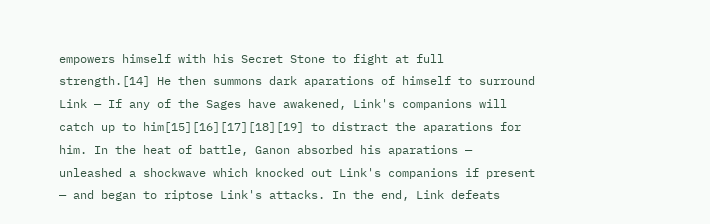empowers himself with his Secret Stone to fight at full strength.[14] He then summons dark aparations of himself to surround Link — If any of the Sages have awakened, Link's companions will catch up to him[15][16][17][18][19] to distract the aparations for him. In the heat of battle, Ganon absorbed his aparations — unleashed a shockwave which knocked out Link's companions if present — and began to riptose Link's attacks. In the end, Link defeats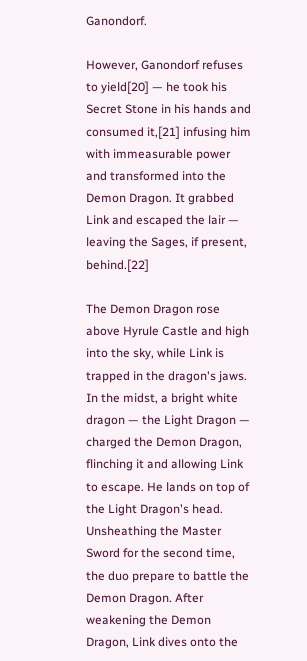Ganondorf.

However, Ganondorf refuses to yield[20] — he took his Secret Stone in his hands and consumed it,[21] infusing him with immeasurable power and transformed into the Demon Dragon. It grabbed Link and escaped the lair — leaving the Sages, if present, behind.[22]

The Demon Dragon rose above Hyrule Castle and high into the sky, while Link is trapped in the dragon's jaws. In the midst, a bright white dragon — the Light Dragon — charged the Demon Dragon, flinching it and allowing Link to escape. He lands on top of the Light Dragon's head. Unsheathing the Master Sword for the second time, the duo prepare to battle the Demon Dragon. After weakening the Demon Dragon, Link dives onto the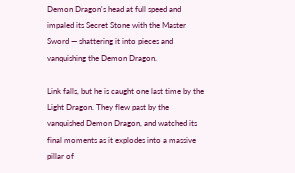Demon Dragon's head at full speed and impaled its Secret Stone with the Master Sword — shattering it into pieces and vanquishing the Demon Dragon.

Link falls, but he is caught one last time by the Light Dragon. They flew past by the vanquished Demon Dragon, and watched its final moments as it explodes into a massive pillar of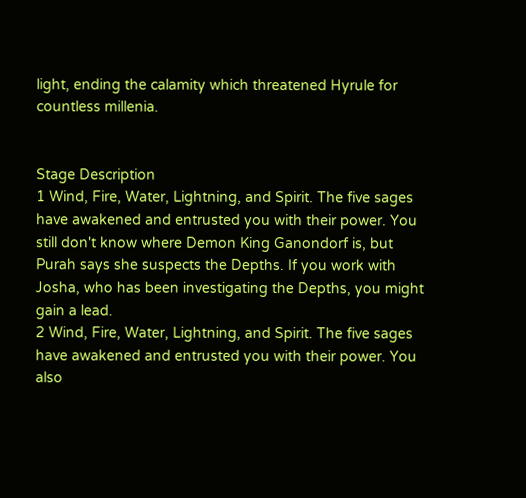light, ending the calamity which threatened Hyrule for countless millenia.


Stage Description
1 Wind, Fire, Water, Lightning, and Spirit. The five sages have awakened and entrusted you with their power. You still don't know where Demon King Ganondorf is, but Purah says she suspects the Depths. If you work with Josha, who has been investigating the Depths, you might gain a lead.
2 Wind, Fire, Water, Lightning, and Spirit. The five sages have awakened and entrusted you with their power. You also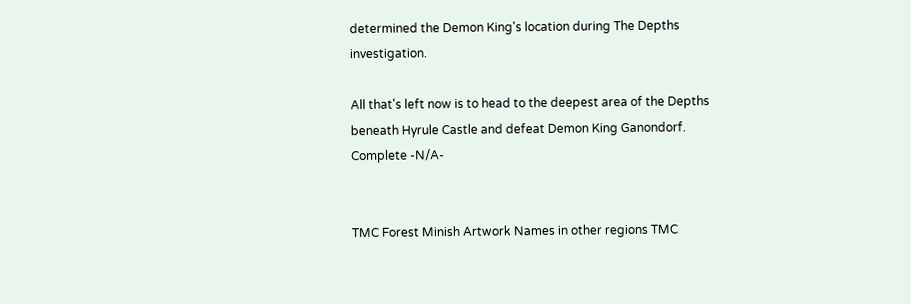determined the Demon King's location during The Depths investigation.

All that's left now is to head to the deepest area of the Depths beneath Hyrule Castle and defeat Demon King Ganondorf.
Complete -N/A-


TMC Forest Minish Artwork Names in other regions TMC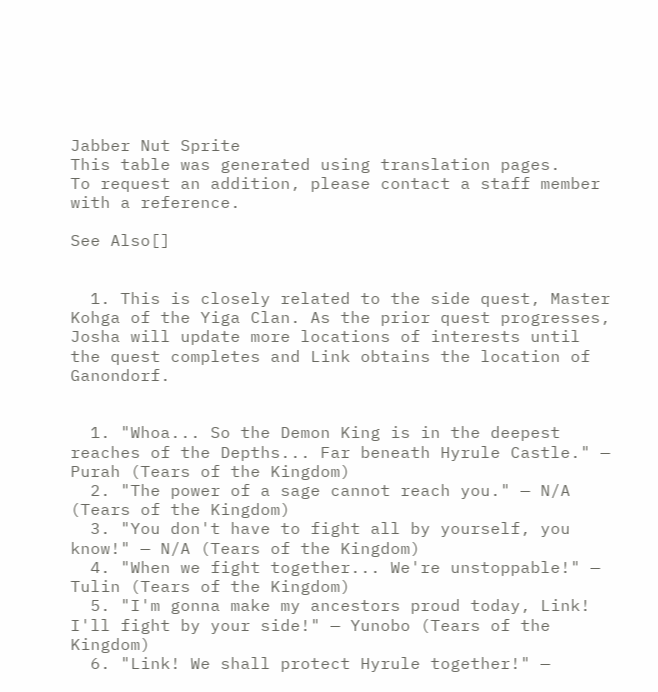Jabber Nut Sprite
This table was generated using translation pages.
To request an addition, please contact a staff member with a reference.

See Also[]


  1. This is closely related to the side quest, Master Kohga of the Yiga Clan. As the prior quest progresses, Josha will update more locations of interests until the quest completes and Link obtains the location of Ganondorf.


  1. "Whoa... So the Demon King is in the deepest reaches of the Depths... Far beneath Hyrule Castle." — Purah (Tears of the Kingdom)
  2. "The power of a sage cannot reach you." — N/A (Tears of the Kingdom)
  3. "You don't have to fight all by yourself, you know!" — N/A (Tears of the Kingdom)
  4. "When we fight together... We're unstoppable!" — Tulin (Tears of the Kingdom)
  5. "I'm gonna make my ancestors proud today, Link! I'll fight by your side!" — Yunobo (Tears of the Kingdom)
  6. "Link! We shall protect Hyrule together!" —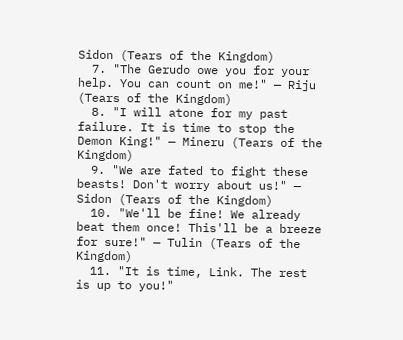Sidon (Tears of the Kingdom)
  7. "The Gerudo owe you for your help. You can count on me!" — Riju (Tears of the Kingdom)
  8. "I will atone for my past failure. It is time to stop the Demon King!" — Mineru (Tears of the Kingdom)
  9. "We are fated to fight these beasts! Don't worry about us!" — Sidon (Tears of the Kingdom)
  10. "We'll be fine! We already beat them once! This'll be a breeze for sure!" — Tulin (Tears of the Kingdom)
  11. "It is time, Link. The rest is up to you!"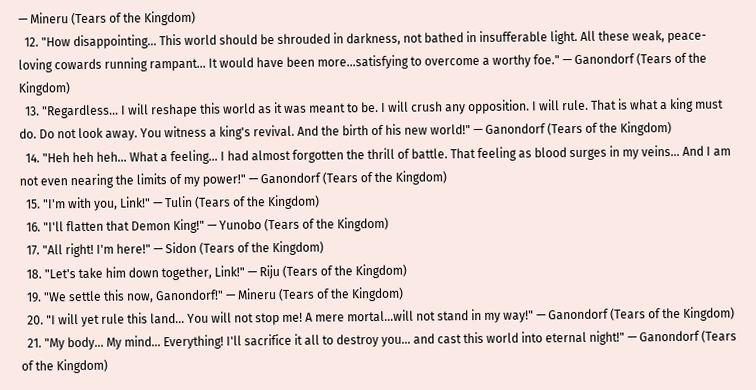— Mineru (Tears of the Kingdom)
  12. "How disappointing... This world should be shrouded in darkness, not bathed in insufferable light. All these weak, peace-loving cowards running rampant... It would have been more...satisfying to overcome a worthy foe." — Ganondorf (Tears of the Kingdom)
  13. "Regardless... I will reshape this world as it was meant to be. I will crush any opposition. I will rule. That is what a king must do. Do not look away. You witness a king's revival. And the birth of his new world!" — Ganondorf (Tears of the Kingdom)
  14. "Heh heh heh... What a feeling... I had almost forgotten the thrill of battle. That feeling as blood surges in my veins... And I am not even nearing the limits of my power!" — Ganondorf (Tears of the Kingdom)
  15. "I'm with you, Link!" — Tulin (Tears of the Kingdom)
  16. "I'll flatten that Demon King!" — Yunobo (Tears of the Kingdom)
  17. "All right! I'm here!" — Sidon (Tears of the Kingdom)
  18. "Let's take him down together, Link!" — Riju (Tears of the Kingdom)
  19. "We settle this now, Ganondorf!" — Mineru (Tears of the Kingdom)
  20. "I will yet rule this land... You will not stop me! A mere mortal...will not stand in my way!" — Ganondorf (Tears of the Kingdom)
  21. "My body... My mind... Everything! I'll sacrifice it all to destroy you... and cast this world into eternal night!" — Ganondorf (Tears of the Kingdom)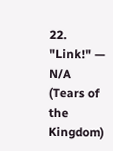22. "Link!" — N/A (Tears of the Kingdom)